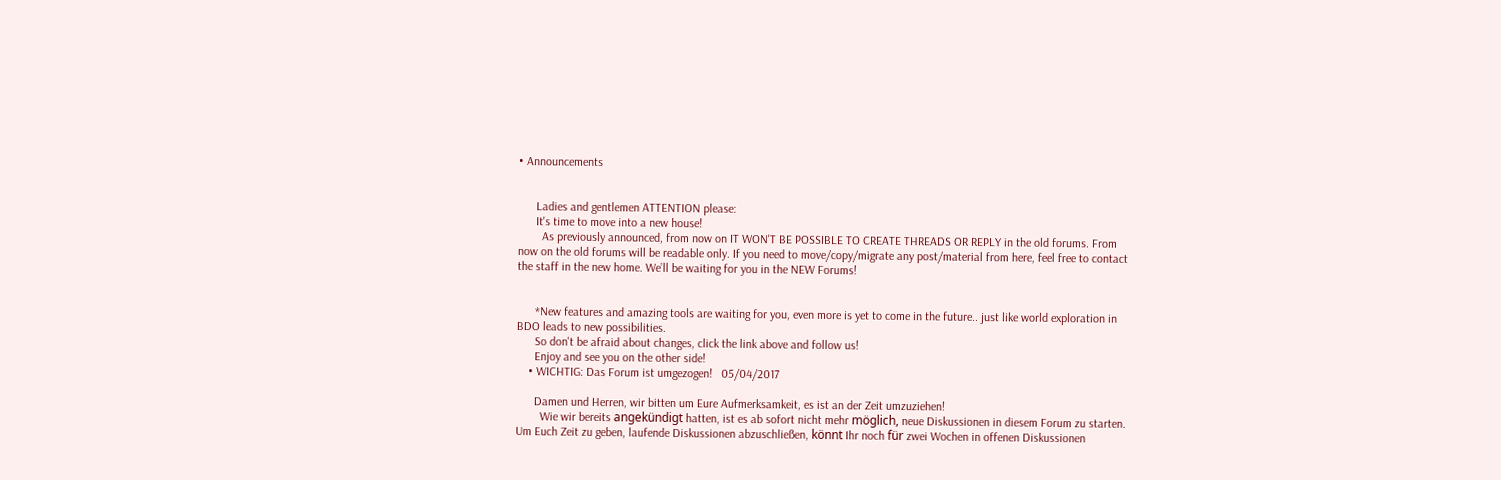• Announcements


      Ladies and gentlemen ATTENTION please:
      It's time to move into a new house!
        As previously announced, from now on IT WON'T BE POSSIBLE TO CREATE THREADS OR REPLY in the old forums. From now on the old forums will be readable only. If you need to move/copy/migrate any post/material from here, feel free to contact the staff in the new home. We’ll be waiting for you in the NEW Forums!


      *New features and amazing tools are waiting for you, even more is yet to come in the future.. just like world exploration in BDO leads to new possibilities.
      So don't be afraid about changes, click the link above and follow us!
      Enjoy and see you on the other side!
    • WICHTIG: Das Forum ist umgezogen!   05/04/2017

      Damen und Herren, wir bitten um Eure Aufmerksamkeit, es ist an der Zeit umzuziehen!
        Wie wir bereits angekündigt hatten, ist es ab sofort nicht mehr möglich, neue Diskussionen in diesem Forum zu starten. Um Euch Zeit zu geben, laufende Diskussionen abzuschließen, könnt Ihr noch für zwei Wochen in offenen Diskussionen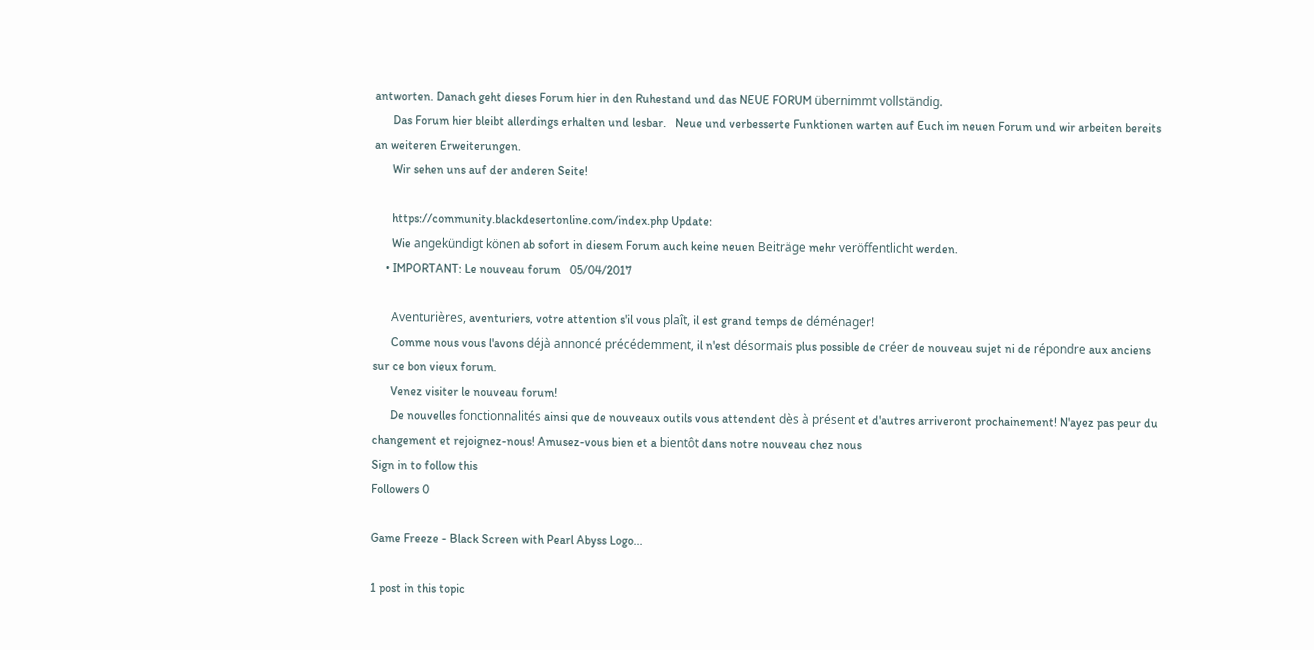antworten. Danach geht dieses Forum hier in den Ruhestand und das NEUE FORUM übernimmt vollständig.
      Das Forum hier bleibt allerdings erhalten und lesbar.   Neue und verbesserte Funktionen warten auf Euch im neuen Forum und wir arbeiten bereits an weiteren Erweiterungen.
      Wir sehen uns auf der anderen Seite!

      https://community.blackdesertonline.com/index.php Update:
      Wie angekündigt könen ab sofort in diesem Forum auch keine neuen Beiträge mehr veröffentlicht werden.
    • IMPORTANT: Le nouveau forum   05/04/2017

      Aventurières, aventuriers, votre attention s'il vous plaît, il est grand temps de déménager!
      Comme nous vous l'avons déjà annoncé précédemment, il n'est désormais plus possible de créer de nouveau sujet ni de répondre aux anciens sur ce bon vieux forum.
      Venez visiter le nouveau forum!
      De nouvelles fonctionnalités ainsi que de nouveaux outils vous attendent dès à présent et d'autres arriveront prochainement! N'ayez pas peur du changement et rejoignez-nous! Amusez-vous bien et a bientôt dans notre nouveau chez nous
Sign in to follow this
Followers 0

Game Freeze - Black Screen with Pearl Abyss Logo...

1 post in this topic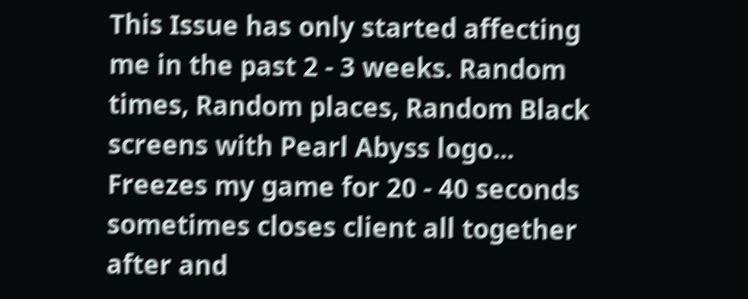This Issue has only started affecting me in the past 2 - 3 weeks. Random times, Random places, Random Black screens with Pearl Abyss logo...
Freezes my game for 20 - 40 seconds sometimes closes client all together after and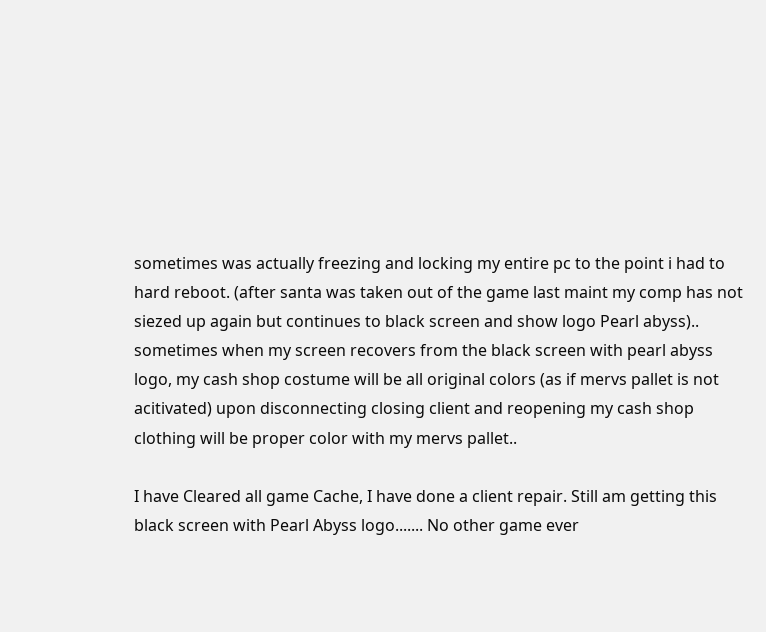sometimes was actually freezing and locking my entire pc to the point i had to hard reboot. (after santa was taken out of the game last maint my comp has not siezed up again but continues to black screen and show logo Pearl abyss).. sometimes when my screen recovers from the black screen with pearl abyss logo, my cash shop costume will be all original colors (as if mervs pallet is not acitivated) upon disconnecting closing client and reopening my cash shop clothing will be proper color with my mervs pallet..

I have Cleared all game Cache, I have done a client repair. Still am getting this black screen with Pearl Abyss logo....... No other game ever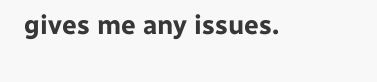gives me any issues.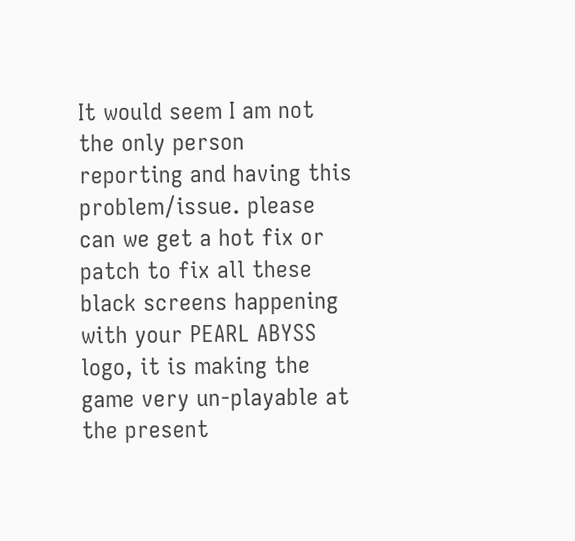It would seem I am not the only person reporting and having this problem/issue. please can we get a hot fix or patch to fix all these black screens happening with your PEARL ABYSS logo, it is making the game very un-playable at the present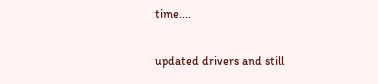time....

updated drivers and still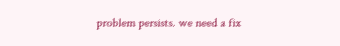problem persists. we need a fix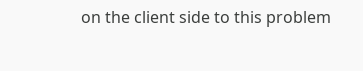on the client side to this problem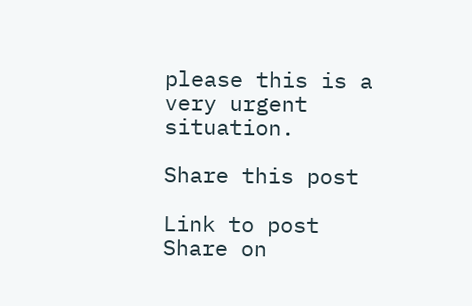please this is a very urgent situation.

Share this post

Link to post
Share on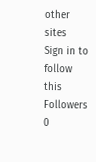other sites
Sign in to follow this
Followers 0